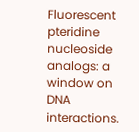Fluorescent pteridine nucleoside analogs: a window on DNA interactions.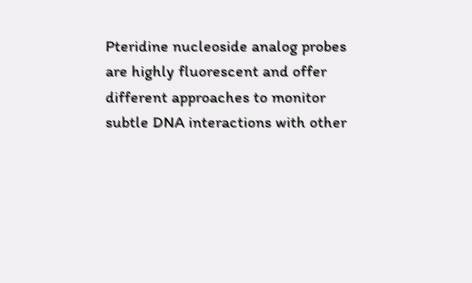Pteridine nucleoside analog probes are highly fluorescent and offer different approaches to monitor subtle DNA interactions with other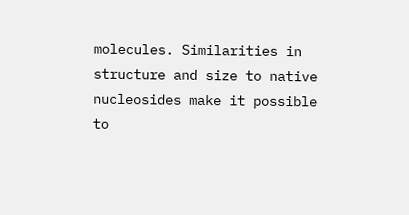molecules. Similarities in structure and size to native nucleosides make it possible to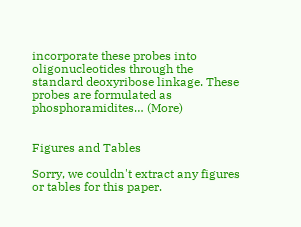incorporate these probes into oligonucleotides through the standard deoxyribose linkage. These probes are formulated as phosphoramidites… (More)


Figures and Tables

Sorry, we couldn't extract any figures or tables for this paper.